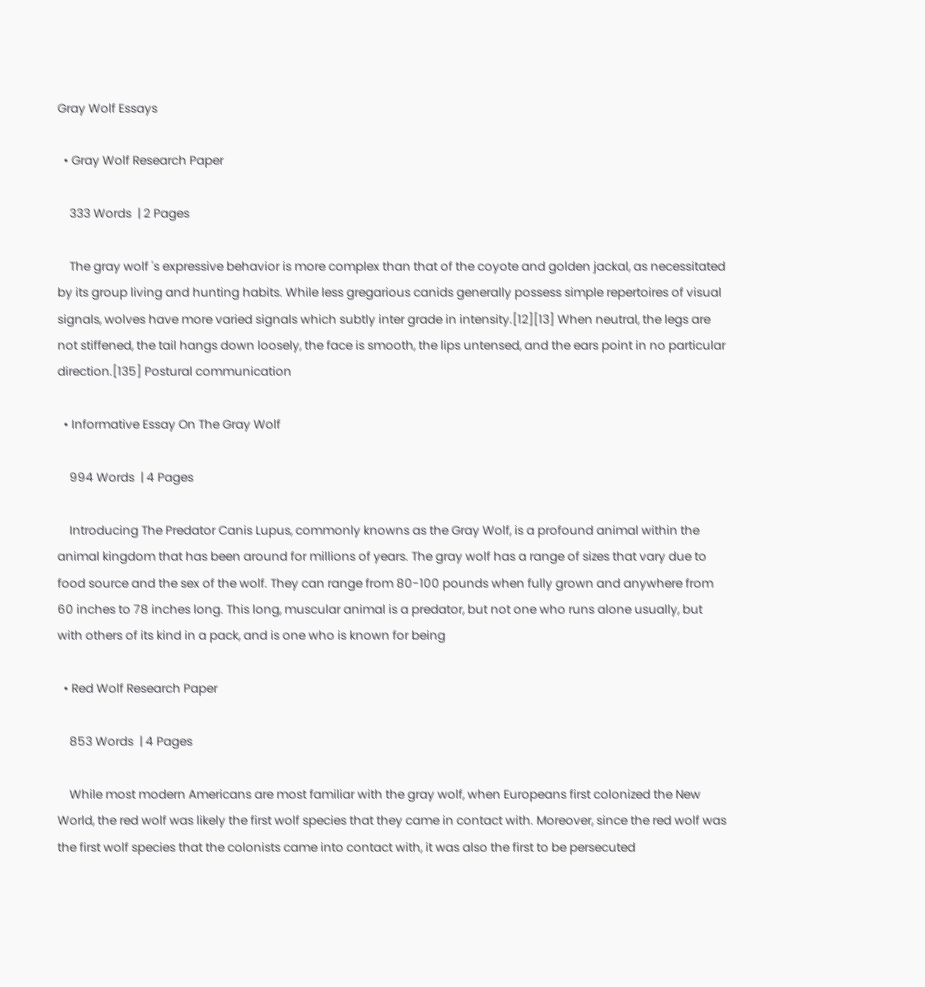Gray Wolf Essays

  • Gray Wolf Research Paper

    333 Words  | 2 Pages

    The gray wolf 's expressive behavior is more complex than that of the coyote and golden jackal, as necessitated by its group living and hunting habits. While less gregarious canids generally possess simple repertoires of visual signals, wolves have more varied signals which subtly inter grade in intensity.[12][13] When neutral, the legs are not stiffened, the tail hangs down loosely, the face is smooth, the lips untensed, and the ears point in no particular direction.[135] Postural communication

  • Informative Essay On The Gray Wolf

    994 Words  | 4 Pages

    Introducing The Predator Canis Lupus, commonly knowns as the Gray Wolf, is a profound animal within the animal kingdom that has been around for millions of years. The gray wolf has a range of sizes that vary due to food source and the sex of the wolf. They can range from 80-100 pounds when fully grown and anywhere from 60 inches to 78 inches long. This long, muscular animal is a predator, but not one who runs alone usually, but with others of its kind in a pack, and is one who is known for being

  • Red Wolf Research Paper

    853 Words  | 4 Pages

    While most modern Americans are most familiar with the gray wolf, when Europeans first colonized the New World, the red wolf was likely the first wolf species that they came in contact with. Moreover, since the red wolf was the first wolf species that the colonists came into contact with, it was also the first to be persecuted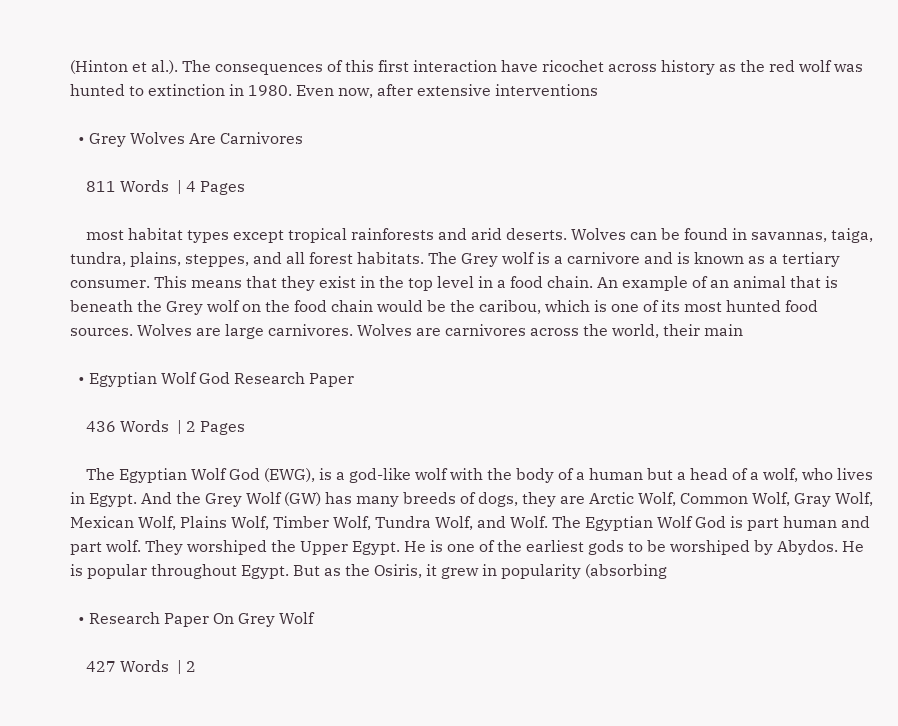(Hinton et al.). The consequences of this first interaction have ricochet across history as the red wolf was hunted to extinction in 1980. Even now, after extensive interventions

  • Grey Wolves Are Carnivores

    811 Words  | 4 Pages

    most habitat types except tropical rainforests and arid deserts. Wolves can be found in savannas, taiga, tundra, plains, steppes, and all forest habitats. The Grey wolf is a carnivore and is known as a tertiary consumer. This means that they exist in the top level in a food chain. An example of an animal that is beneath the Grey wolf on the food chain would be the caribou, which is one of its most hunted food sources. Wolves are large carnivores. Wolves are carnivores across the world, their main

  • Egyptian Wolf God Research Paper

    436 Words  | 2 Pages

    The Egyptian Wolf God (EWG), is a god-like wolf with the body of a human but a head of a wolf, who lives in Egypt. And the Grey Wolf (GW) has many breeds of dogs, they are Arctic Wolf, Common Wolf, Gray Wolf, Mexican Wolf, Plains Wolf, Timber Wolf, Tundra Wolf, and Wolf. The Egyptian Wolf God is part human and part wolf. They worshiped the Upper Egypt. He is one of the earliest gods to be worshiped by Abydos. He is popular throughout Egypt. But as the Osiris, it grew in popularity (absorbing

  • Research Paper On Grey Wolf

    427 Words  | 2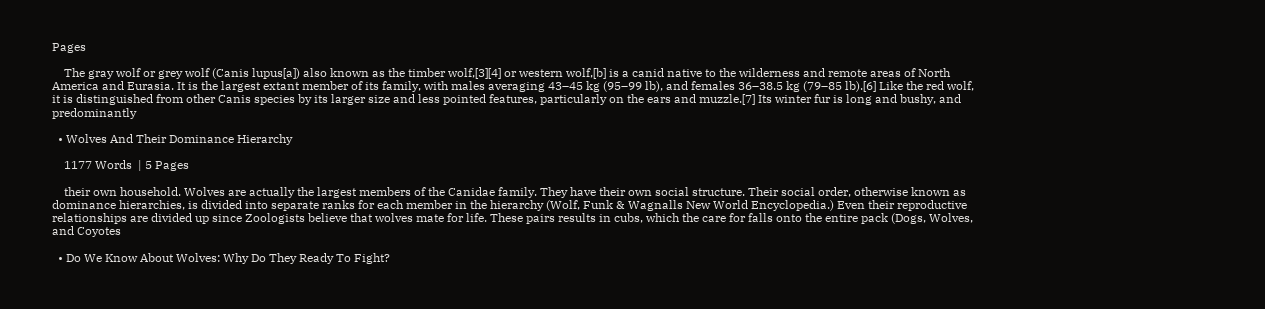Pages

    The gray wolf or grey wolf (Canis lupus[a]) also known as the timber wolf,[3][4] or western wolf,[b] is a canid native to the wilderness and remote areas of North America and Eurasia. It is the largest extant member of its family, with males averaging 43–45 kg (95–99 lb), and females 36–38.5 kg (79–85 lb).[6] Like the red wolf, it is distinguished from other Canis species by its larger size and less pointed features, particularly on the ears and muzzle.[7] Its winter fur is long and bushy, and predominantly

  • Wolves And Their Dominance Hierarchy

    1177 Words  | 5 Pages

    their own household. Wolves are actually the largest members of the Canidae family. They have their own social structure. Their social order, otherwise known as dominance hierarchies, is divided into separate ranks for each member in the hierarchy (Wolf, Funk & Wagnalls New World Encyclopedia.) Even their reproductive relationships are divided up since Zoologists believe that wolves mate for life. These pairs results in cubs, which the care for falls onto the entire pack (Dogs, Wolves, and Coyotes

  • Do We Know About Wolves: Why Do They Ready To Fight?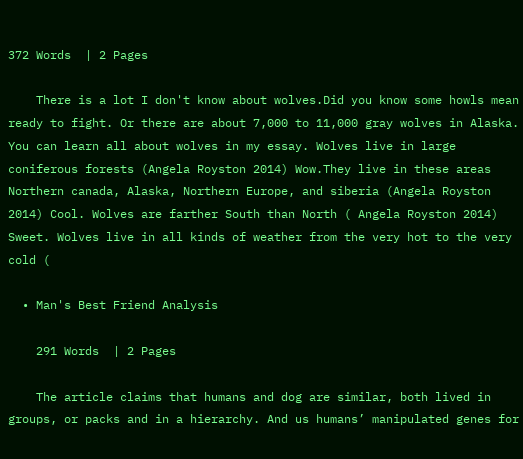372 Words  | 2 Pages

    There is a lot I don't know about wolves.Did you know some howls mean ready to fight. Or there are about 7,000 to 11,000 gray wolves in Alaska. You can learn all about wolves in my essay. Wolves live in large coniferous forests (Angela Royston 2014) Wow.They live in these areas Northern canada, Alaska, Northern Europe, and siberia (Angela Royston 2014) Cool. Wolves are farther South than North ( Angela Royston 2014) Sweet. Wolves live in all kinds of weather from the very hot to the very cold (

  • Man's Best Friend Analysis

    291 Words  | 2 Pages

    The article claims that humans and dog are similar, both lived in groups, or packs and in a hierarchy. And us humans’ manipulated genes for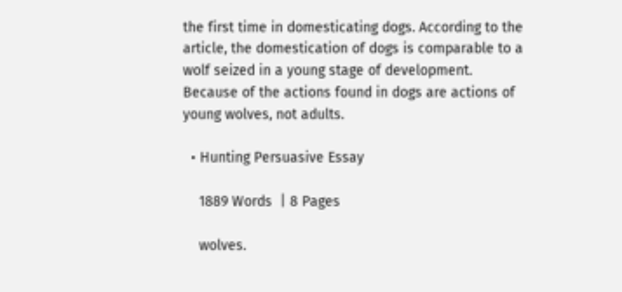the first time in domesticating dogs. According to the article, the domestication of dogs is comparable to a wolf seized in a young stage of development. Because of the actions found in dogs are actions of young wolves, not adults.

  • Hunting Persuasive Essay

    1889 Words  | 8 Pages

    wolves.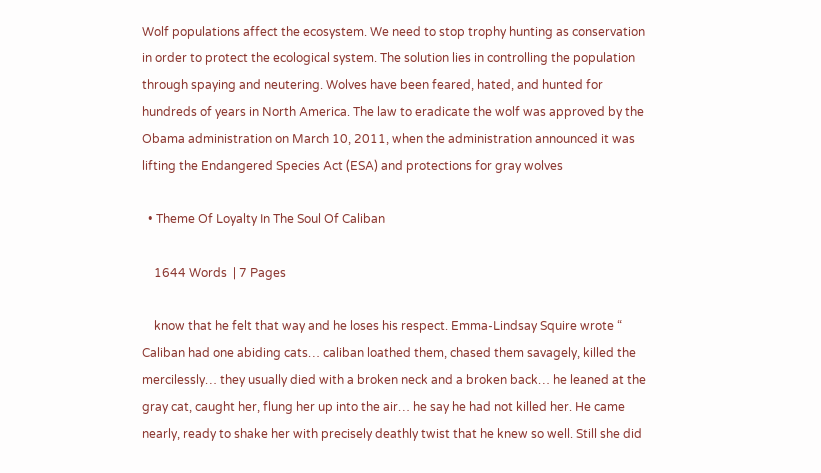Wolf populations affect the ecosystem. We need to stop trophy hunting as conservation in order to protect the ecological system. The solution lies in controlling the population through spaying and neutering. Wolves have been feared, hated, and hunted for hundreds of years in North America. The law to eradicate the wolf was approved by the Obama administration on March 10, 2011, when the administration announced it was lifting the Endangered Species Act (ESA) and protections for gray wolves

  • Theme Of Loyalty In The Soul Of Caliban

    1644 Words  | 7 Pages

    know that he felt that way and he loses his respect. Emma-Lindsay Squire wrote “ Caliban had one abiding cats… caliban loathed them, chased them savagely, killed the mercilessly… they usually died with a broken neck and a broken back… he leaned at the gray cat, caught her, flung her up into the air… he say he had not killed her. He came nearly, ready to shake her with precisely deathly twist that he knew so well. Still she did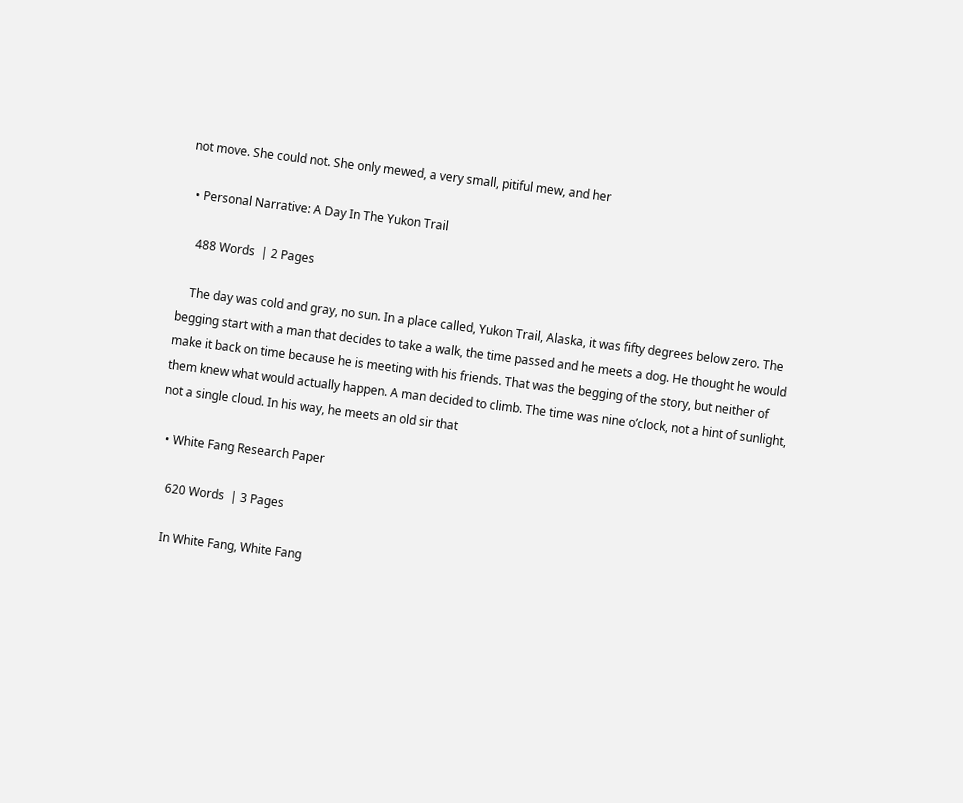not move. She could not. She only mewed, a very small, pitiful mew, and her

  • Personal Narrative: A Day In The Yukon Trail

    488 Words  | 2 Pages

    The day was cold and gray, no sun. In a place called, Yukon Trail, Alaska, it was fifty degrees below zero. The begging start with a man that decides to take a walk, the time passed and he meets a dog. He thought he would make it back on time because he is meeting with his friends. That was the begging of the story, but neither of them knew what would actually happen. A man decided to climb. The time was nine o’clock, not a hint of sunlight, not a single cloud. In his way, he meets an old sir that

  • White Fang Research Paper

    620 Words  | 3 Pages

    In White Fang, White Fang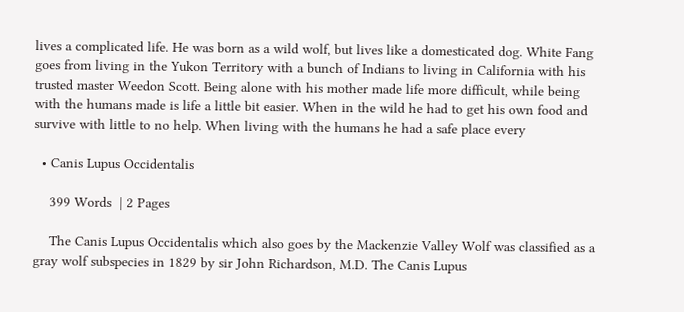lives a complicated life. He was born as a wild wolf, but lives like a domesticated dog. White Fang goes from living in the Yukon Territory with a bunch of Indians to living in California with his trusted master Weedon Scott. Being alone with his mother made life more difficult, while being with the humans made is life a little bit easier. When in the wild he had to get his own food and survive with little to no help. When living with the humans he had a safe place every

  • Canis Lupus Occidentalis

    399 Words  | 2 Pages

    The Canis Lupus Occidentalis which also goes by the Mackenzie Valley Wolf was classified as a gray wolf subspecies in 1829 by sir John Richardson, M.D. The Canis Lupus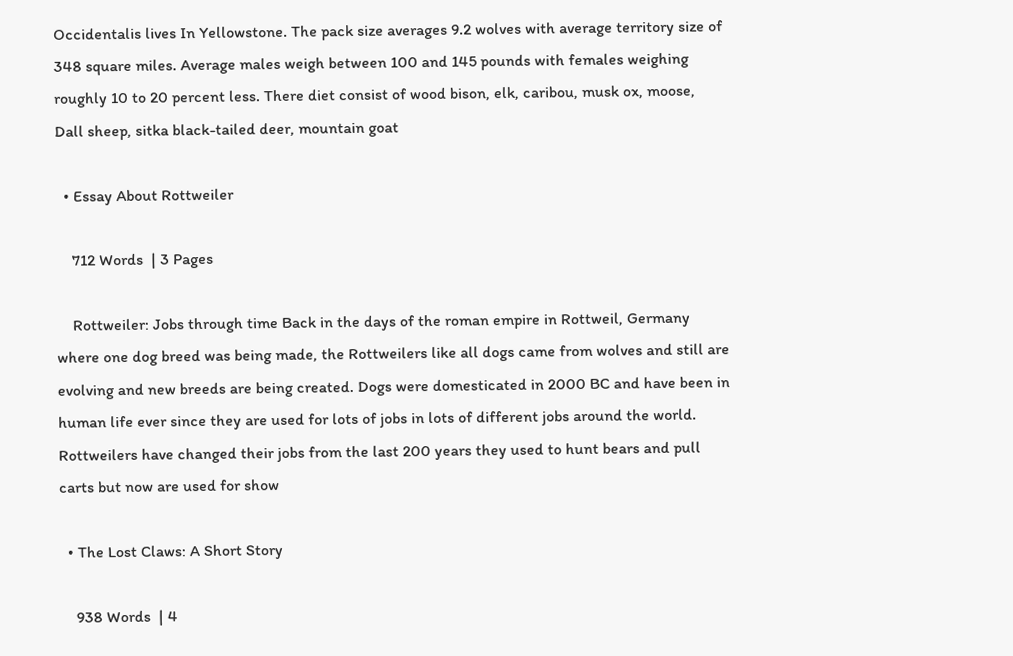Occidentalis lives In Yellowstone. The pack size averages 9.2 wolves with average territory size of 348 square miles. Average males weigh between 100 and 145 pounds with females weighing roughly 10 to 20 percent less. There diet consist of wood bison, elk, caribou, musk ox, moose, Dall sheep, sitka black-tailed deer, mountain goat

  • Essay About Rottweiler

    712 Words  | 3 Pages

    Rottweiler: Jobs through time Back in the days of the roman empire in Rottweil, Germany where one dog breed was being made, the Rottweilers like all dogs came from wolves and still are evolving and new breeds are being created. Dogs were domesticated in 2000 BC and have been in human life ever since they are used for lots of jobs in lots of different jobs around the world. Rottweilers have changed their jobs from the last 200 years they used to hunt bears and pull carts but now are used for show

  • The Lost Claws: A Short Story

    938 Words  | 4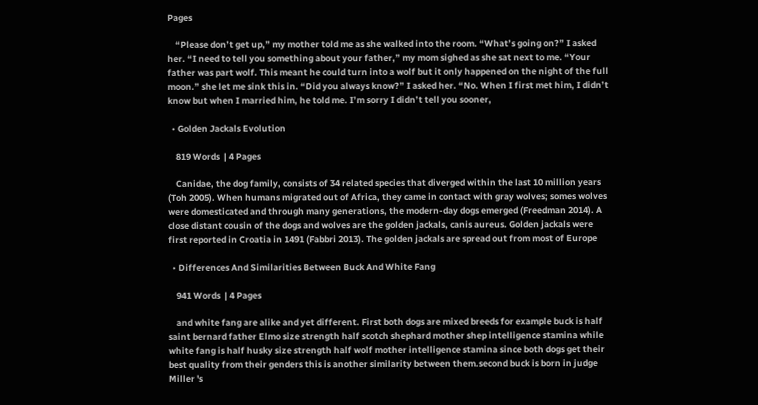Pages

    “Please don’t get up,” my mother told me as she walked into the room. “What’s going on?” I asked her. “I need to tell you something about your father,” my mom sighed as she sat next to me. “Your father was part wolf. This meant he could turn into a wolf but it only happened on the night of the full moon.” she let me sink this in. “Did you always know?” I asked her. “No. When I first met him, I didn’t know but when I married him, he told me. I’m sorry I didn’t tell you sooner,

  • Golden Jackals Evolution

    819 Words  | 4 Pages

    Canidae, the dog family, consists of 34 related species that diverged within the last 10 million years (Toh 2005). When humans migrated out of Africa, they came in contact with gray wolves; somes wolves were domesticated and through many generations, the modern-day dogs emerged (Freedman 2014). A close distant cousin of the dogs and wolves are the golden jackals, canis aureus. Golden jackals were first reported in Croatia in 1491 (Fabbri 2013). The golden jackals are spread out from most of Europe

  • Differences And Similarities Between Buck And White Fang

    941 Words  | 4 Pages

    and white fang are alike and yet different. First both dogs are mixed breeds for example buck is half saint bernard father Elmo size strength half scotch shephard mother shep intelligence stamina while white fang is half husky size strength half wolf mother intelligence stamina since both dogs get their best quality from their genders this is another similarity between them.second buck is born in judge Miller 's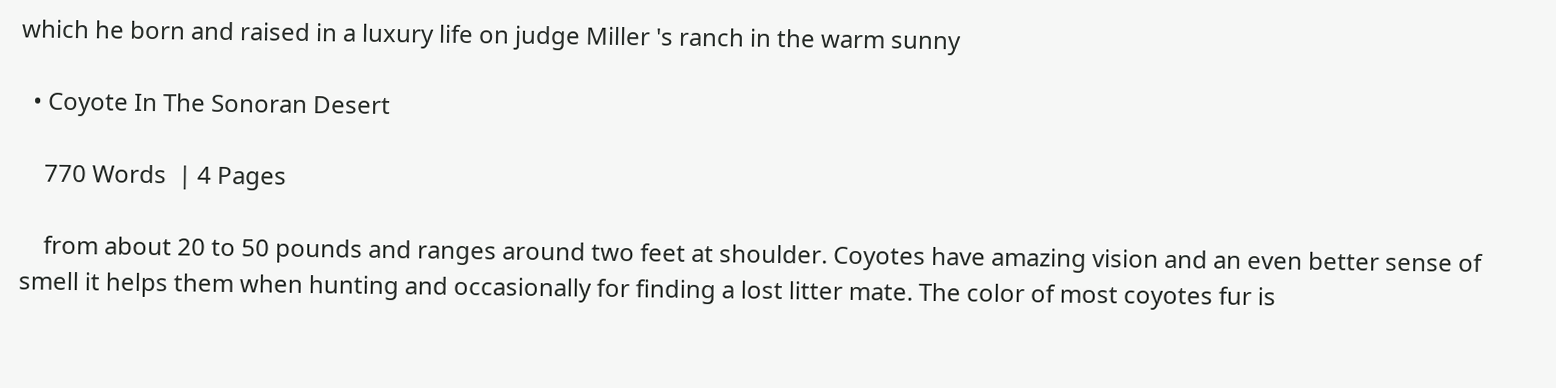which he born and raised in a luxury life on judge Miller 's ranch in the warm sunny

  • Coyote In The Sonoran Desert

    770 Words  | 4 Pages

    from about 20 to 50 pounds and ranges around two feet at shoulder. Coyotes have amazing vision and an even better sense of smell it helps them when hunting and occasionally for finding a lost litter mate. The color of most coyotes fur is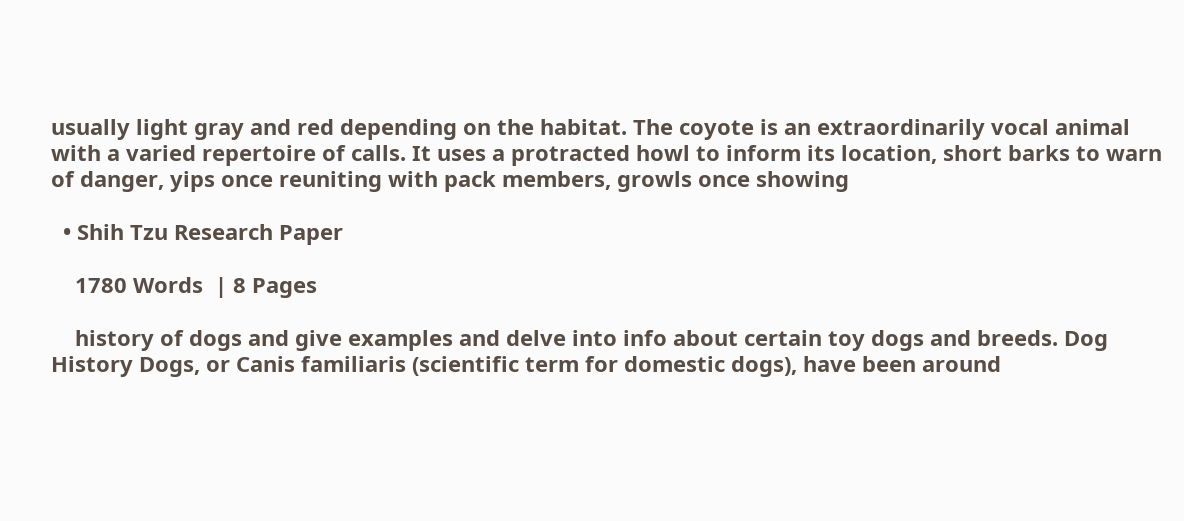usually light gray and red depending on the habitat. The coyote is an extraordinarily vocal animal with a varied repertoire of calls. It uses a protracted howl to inform its location, short barks to warn of danger, yips once reuniting with pack members, growls once showing

  • Shih Tzu Research Paper

    1780 Words  | 8 Pages

    history of dogs and give examples and delve into info about certain toy dogs and breeds. Dog History Dogs, or Canis familiaris (scientific term for domestic dogs), have been around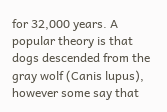for 32,000 years. A popular theory is that dogs descended from the gray wolf (Canis lupus), however some say that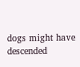dogs might have descended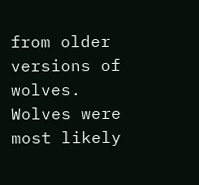from older versions of wolves. Wolves were most likely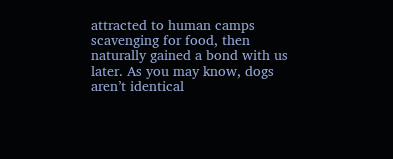attracted to human camps scavenging for food, then naturally gained a bond with us later. As you may know, dogs aren’t identical